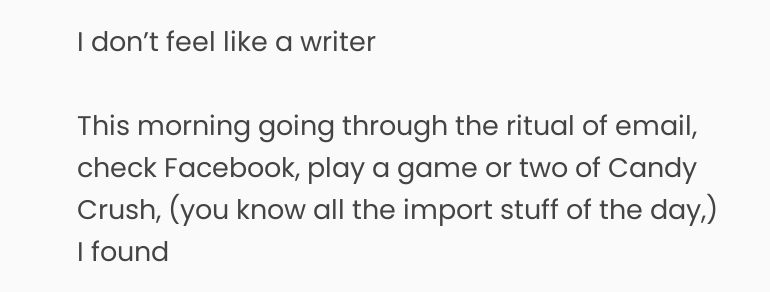I don’t feel like a writer

This morning going through the ritual of email, check Facebook, play a game or two of Candy Crush, (you know all the import stuff of the day,) I found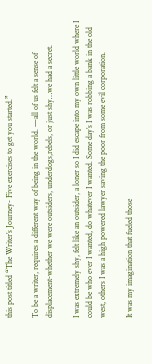this post titled “The Writer’s Journey- Five exercises to get you started.”

To be a writer, requires a different way of being in the world. —all of us felt a sense of displacement-whether we were outsiders, underdogs,rebels, or just shy…we had a secret.

I was extremely shy, felt like an outsider, a loner so I did escape into my own little world where I could be who ever I wanted, do whatever I wanted. Some day’s I was robbing a bank in the old west, others I was a high powered lawyer saving the poor from some evil corporation.

It was my imagination that fueled those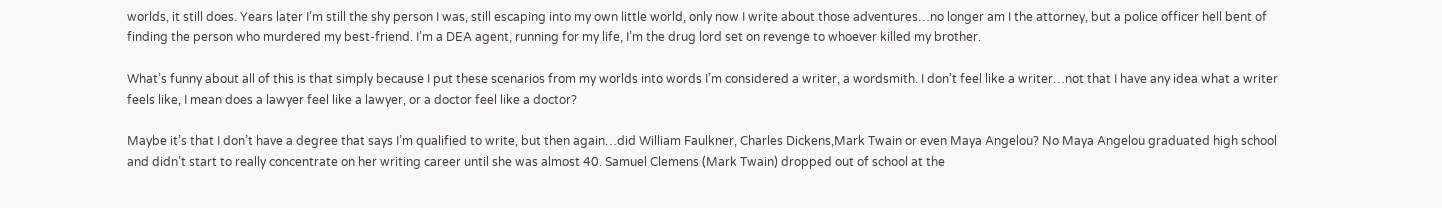worlds, it still does. Years later I’m still the shy person I was, still escaping into my own little world, only now I write about those adventures…no longer am I the attorney, but a police officer hell bent of finding the person who murdered my best-friend. I’m a DEA agent, running for my life, I’m the drug lord set on revenge to whoever killed my brother.

What’s funny about all of this is that simply because I put these scenarios from my worlds into words I’m considered a writer, a wordsmith. I don’t feel like a writer…not that I have any idea what a writer feels like, I mean does a lawyer feel like a lawyer, or a doctor feel like a doctor?

Maybe it’s that I don’t have a degree that says I’m qualified to write, but then again…did William Faulkner, Charles Dickens,Mark Twain or even Maya Angelou? No Maya Angelou graduated high school and didn’t start to really concentrate on her writing career until she was almost 40. Samuel Clemens (Mark Twain) dropped out of school at the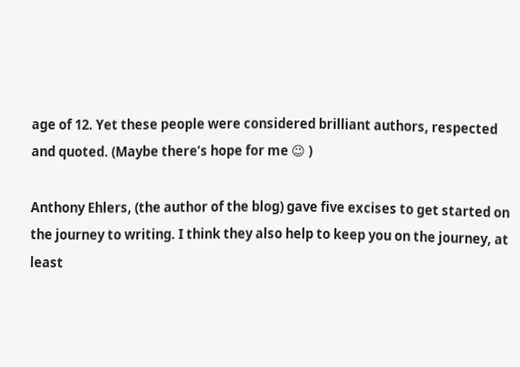age of 12. Yet these people were considered brilliant authors, respected and quoted. (Maybe there’s hope for me 😉 )

Anthony Ehlers, (the author of the blog) gave five excises to get started on the journey to writing. I think they also help to keep you on the journey, at least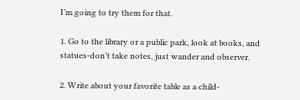I’m going to try them for that.

1. Go to the library or a public park, look at books, and statues-don’t take notes, just wander and observer.

2. Write about your favorite table as a child-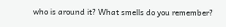who is around it? What smells do you remember?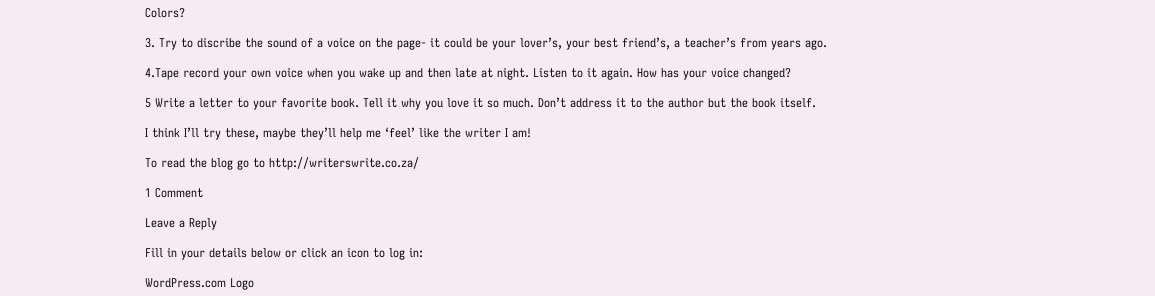Colors?

3. Try to discribe the sound of a voice on the page- it could be your lover’s, your best friend’s, a teacher’s from years ago.

4.Tape record your own voice when you wake up and then late at night. Listen to it again. How has your voice changed?

5 Write a letter to your favorite book. Tell it why you love it so much. Don’t address it to the author but the book itself.

I think I’ll try these, maybe they’ll help me ‘feel’ like the writer I am!

To read the blog go to http://writerswrite.co.za/

1 Comment

Leave a Reply

Fill in your details below or click an icon to log in:

WordPress.com Logo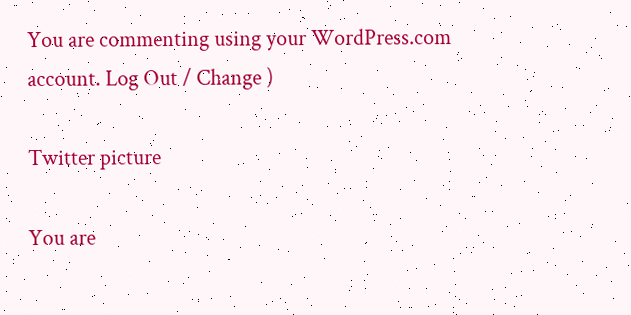You are commenting using your WordPress.com account. Log Out / Change )

Twitter picture

You are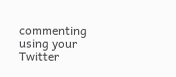commenting using your Twitter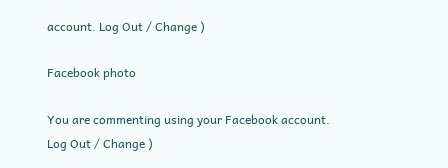account. Log Out / Change )

Facebook photo

You are commenting using your Facebook account. Log Out / Change )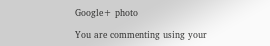Google+ photo

You are commenting using your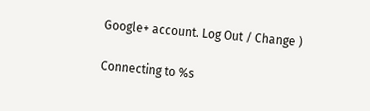Google+ account. Log Out / Change )

Connecting to %s